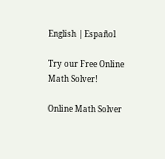English | Español

Try our Free Online Math Solver!

Online Math Solver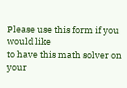Please use this form if you would like
to have this math solver on your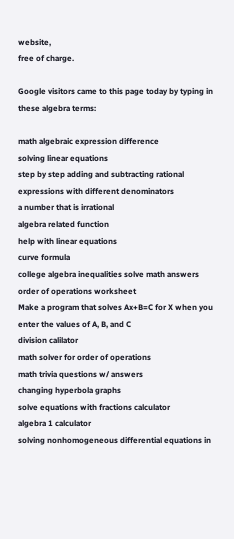website,
free of charge.

Google visitors came to this page today by typing in these algebra terms:

math algebraic expression difference
solving linear equations
step by step adding and subtracting rational expressions with different denominators
a number that is irrational
algebra related function
help with linear equations
curve formula
college algebra inequalities solve math answers
order of operations worksheet
Make a program that solves Ax+B=C for X when you enter the values of A, B, and C
division calilator
math solver for order of operations
math trivia questions w/ answers
changing hyperbola graphs
solve equations with fractions calculator
algebra 1 calculator
solving nonhomogeneous differential equations in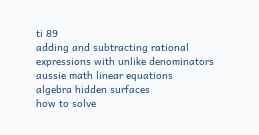ti 89
adding and subtracting rational expressions with unlike denominators
aussie math linear equations
algebra hidden surfaces
how to solve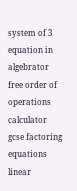system of 3 equation in algebrator
free order of operations calculator
gcse factoring equations
linear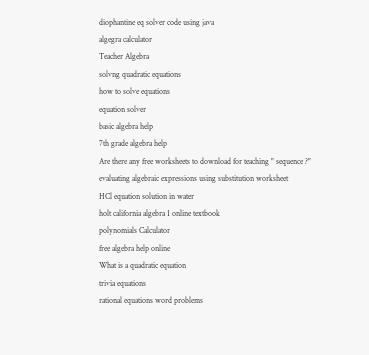diophantine eq solver code using java
algegra calculator
Teacher Algebra
solvng quadratic equations
how to solve equations
equation solver
basic algebra help
7th grade algebra help
Are there any free worksheets to download for teaching " sequence ?"
evaluating algebraic expressions using substitution worksheet
HCl equation solution in water
holt california algebra 1 online textbook
polynomials Calculator
free algebra help online
What is a quadratic equation
trivia equations
rational equations word problems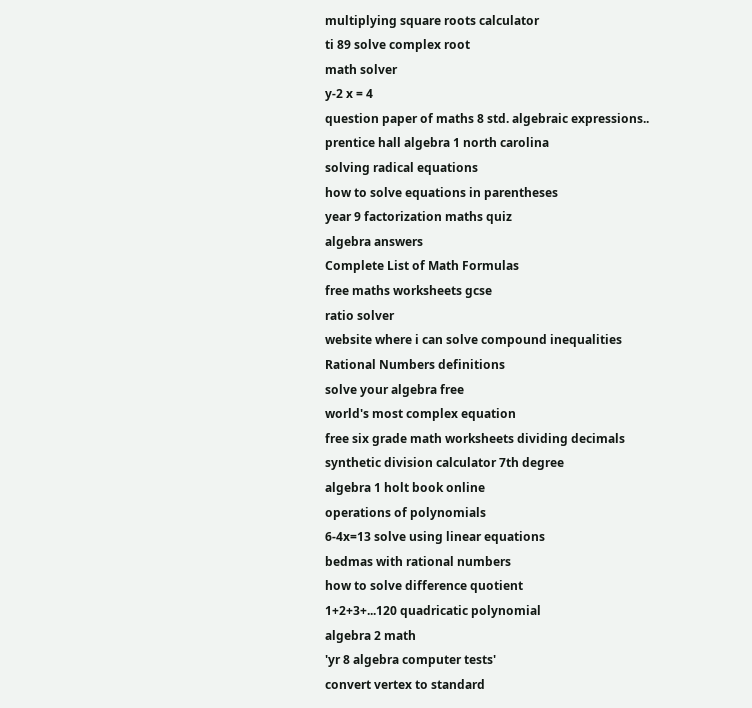multiplying square roots calculator
ti 89 solve complex root
math solver
y-2 x = 4
question paper of maths 8 std. algebraic expressions..
prentice hall algebra 1 north carolina
solving radical equations
how to solve equations in parentheses
year 9 factorization maths quiz
algebra answers
Complete List of Math Formulas
free maths worksheets gcse
ratio solver
website where i can solve compound inequalities
Rational Numbers definitions
solve your algebra free
world's most complex equation
free six grade math worksheets dividing decimals
synthetic division calculator 7th degree
algebra 1 holt book online
operations of polynomials
6-4x=13 solve using linear equations
bedmas with rational numbers
how to solve difference quotient
1+2+3+...120 quadricatic polynomial
algebra 2 math
'yr 8 algebra computer tests'
convert vertex to standard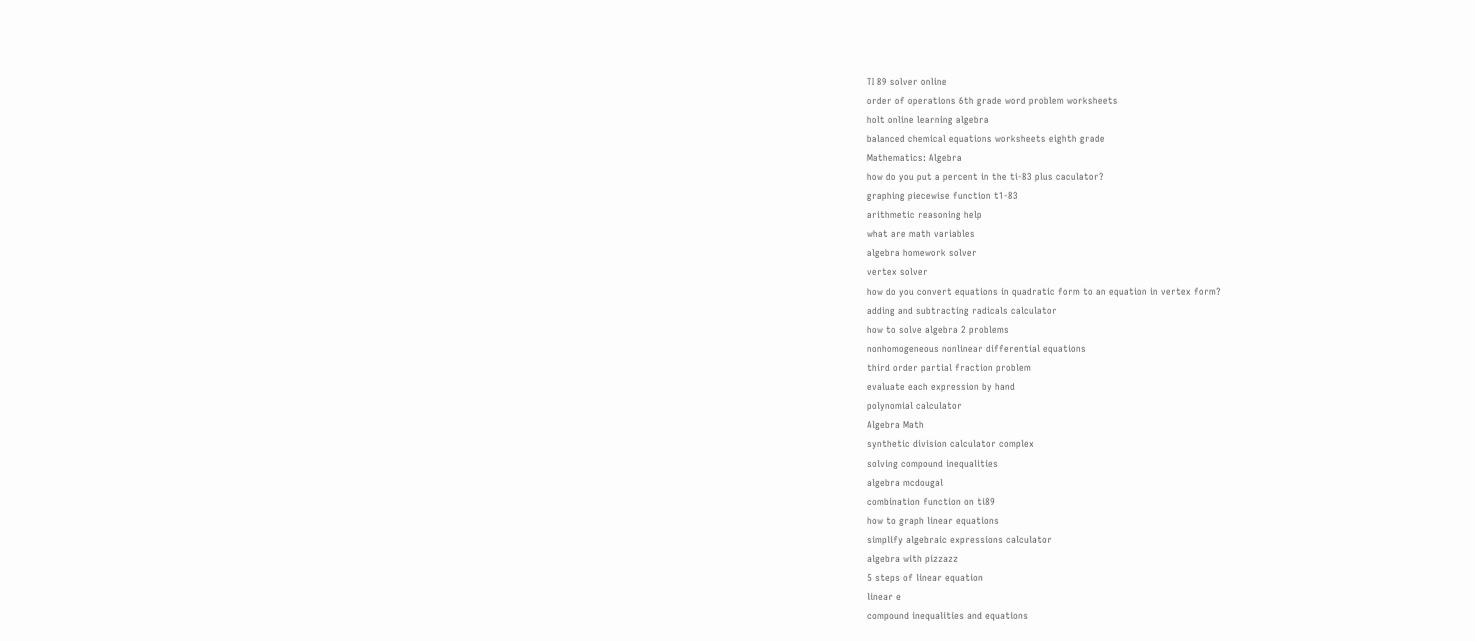TI 89 solver online
order of operations 6th grade word problem worksheets
holt online learning algebra
balanced chemical equations worksheets eighth grade
Mathematics: Algebra
how do you put a percent in the ti-83 plus caculator?
graphing piecewise function t1-83
arithmetic reasoning help
what are math variables
algebra homework solver
vertex solver
how do you convert equations in quadratic form to an equation in vertex form?
adding and subtracting radicals calculator
how to solve algebra 2 problems
nonhomogeneous nonlinear differential equations
third order partial fraction problem
evaluate each expression by hand
polynomial calculator
Algebra Math
synthetic division calculator complex
solving compound inequalities
algebra mcdougal
combination function on ti89
how to graph linear equations
simplify algebraic expressions calculator
algebra with pizzazz
5 steps of linear equation
linear e
compound inequalities and equations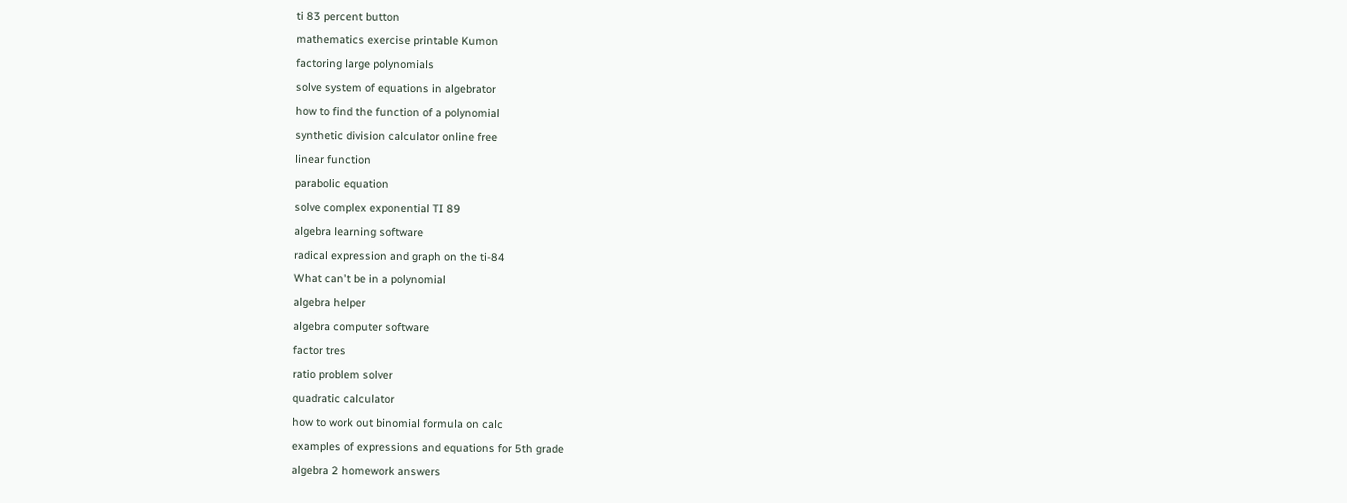ti 83 percent button
mathematics exercise printable Kumon
factoring large polynomials
solve system of equations in algebrator
how to find the function of a polynomial
synthetic division calculator online free
linear function
parabolic equation
solve complex exponential TI 89
algebra learning software
radical expression and graph on the ti-84
What can't be in a polynomial
algebra helper
algebra computer software
factor tres
ratio problem solver
quadratic calculator
how to work out binomial formula on calc
examples of expressions and equations for 5th grade
algebra 2 homework answers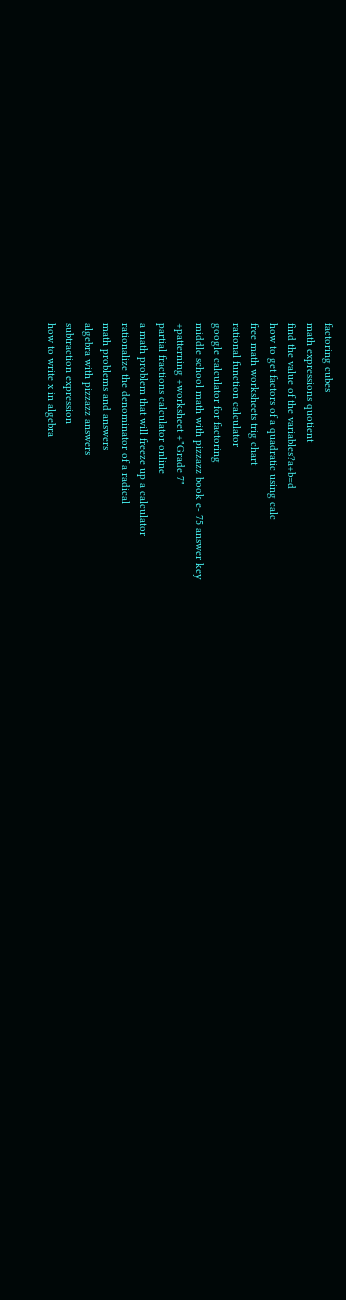factoring cubes
math expressions quotient
find the value of the variables?a+b=d
how to get factors of a quadratic using calc
free math worksheets trig chart
rational function calculator
google calculator for factoring
middle school math with pizzazz book e- 75 answer key
+patterning +worksheet +"Grade 7"
partial fractions calculator online
a math problem that will freeze up a calculator
rationalize the denominator of a radical
math problems and answers
algebra with pizzazz answers
subtraction expression
how to write x in algebra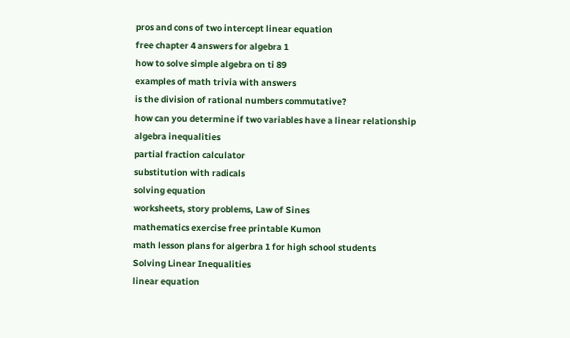pros and cons of two intercept linear equation
free chapter 4 answers for algebra 1
how to solve simple algebra on ti 89
examples of math trivia with answers
is the division of rational numbers commutative?
how can you determine if two variables have a linear relationship
algebra inequalities
partial fraction calculator
substitution with radicals
solving equation
worksheets, story problems, Law of Sines
mathematics exercise free printable Kumon
math lesson plans for algerbra 1 for high school students
Solving Linear Inequalities
linear equation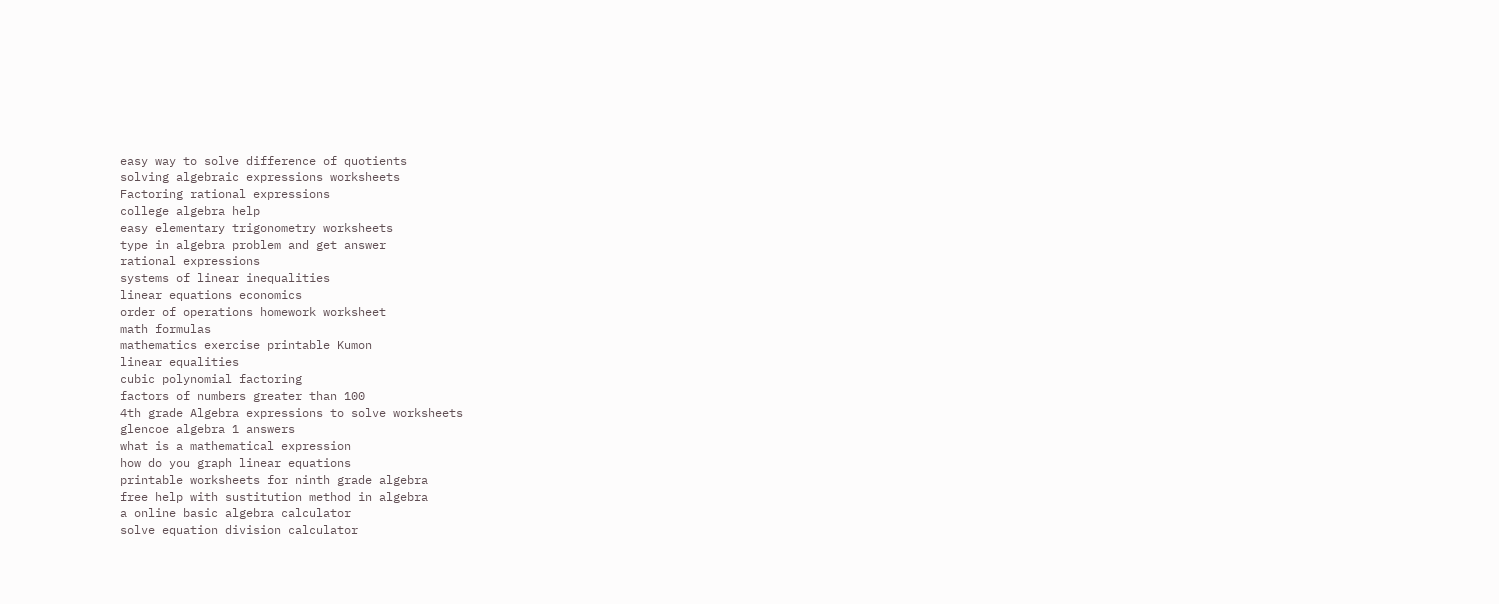easy way to solve difference of quotients
solving algebraic expressions worksheets
Factoring rational expressions
college algebra help
easy elementary trigonometry worksheets
type in algebra problem and get answer
rational expressions
systems of linear inequalities
linear equations economics
order of operations homework worksheet
math formulas
mathematics exercise printable Kumon
linear equalities
cubic polynomial factoring
factors of numbers greater than 100
4th grade Algebra expressions to solve worksheets
glencoe algebra 1 answers
what is a mathematical expression
how do you graph linear equations
printable worksheets for ninth grade algebra
free help with sustitution method in algebra
a online basic algebra calculator
solve equation division calculator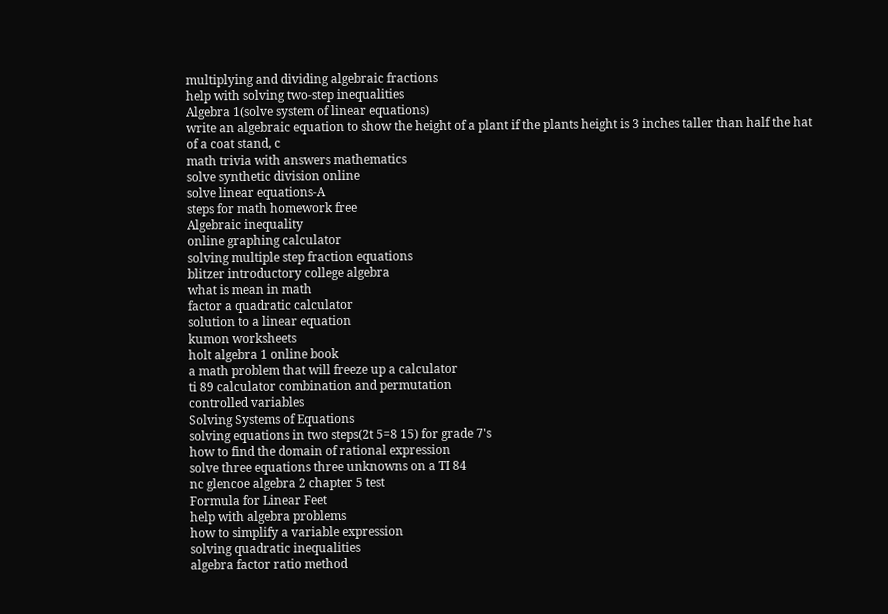multiplying and dividing algebraic fractions
help with solving two-step inequalities
Algebra 1(solve system of linear equations)
write an algebraic equation to show the height of a plant if the plants height is 3 inches taller than half the hat of a coat stand, c
math trivia with answers mathematics
solve synthetic division online
solve linear equations-A
steps for math homework free
Algebraic inequality
online graphing calculator
solving multiple step fraction equations
blitzer introductory college algebra
what is mean in math
factor a quadratic calculator
solution to a linear equation
kumon worksheets
holt algebra 1 online book
a math problem that will freeze up a calculator
ti 89 calculator combination and permutation
controlled variables
Solving Systems of Equations
solving equations in two steps(2t 5=8 15) for grade 7's
how to find the domain of rational expression
solve three equations three unknowns on a TI 84
nc glencoe algebra 2 chapter 5 test
Formula for Linear Feet
help with algebra problems
how to simplify a variable expression
solving quadratic inequalities
algebra factor ratio method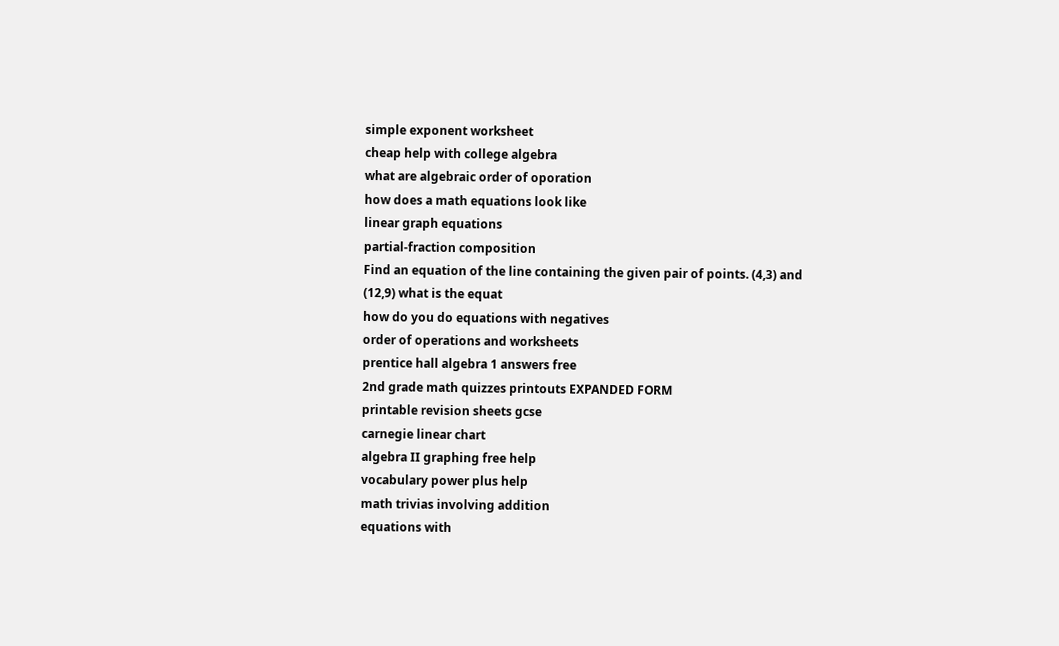simple exponent worksheet
cheap help with college algebra
what are algebraic order of oporation
how does a math equations look like
linear graph equations
partial-fraction composition
Find an equation of the line containing the given pair of points. (4,3) and (12,9) what is the equat
how do you do equations with negatives
order of operations and worksheets
prentice hall algebra 1 answers free
2nd grade math quizzes printouts EXPANDED FORM
printable revision sheets gcse
carnegie linear chart
algebra II graphing free help
vocabulary power plus help
math trivias involving addition
equations with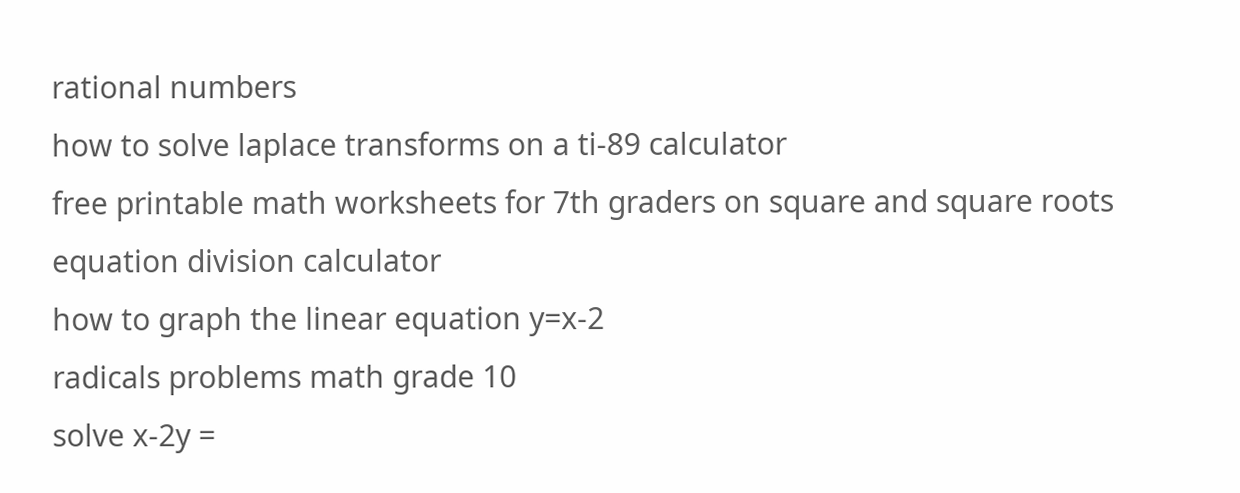rational numbers
how to solve laplace transforms on a ti-89 calculator
free printable math worksheets for 7th graders on square and square roots
equation division calculator
how to graph the linear equation y=x-2
radicals problems math grade 10
solve x-2y =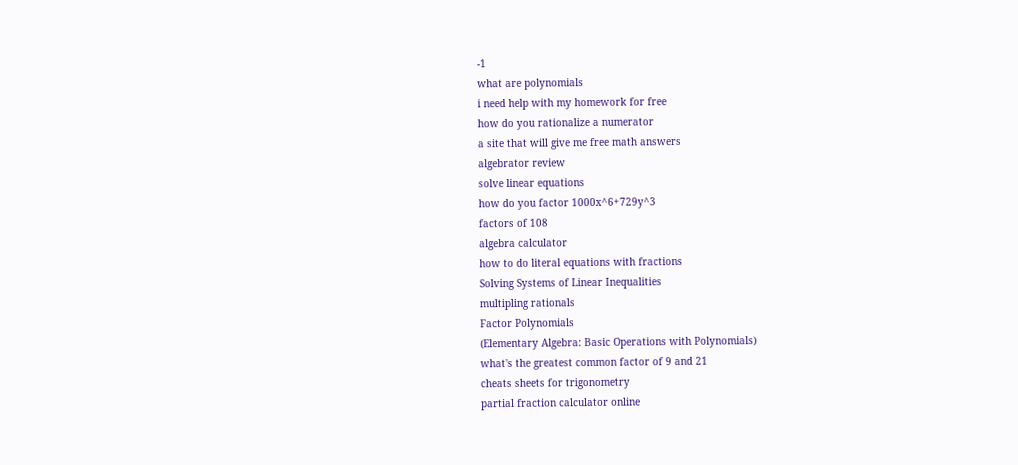-1
what are polynomials
i need help with my homework for free
how do you rationalize a numerator
a site that will give me free math answers
algebrator review
solve linear equations
how do you factor 1000x^6+729y^3
factors of 108
algebra calculator
how to do literal equations with fractions
Solving Systems of Linear Inequalities
multipling rationals
Factor Polynomials
(Elementary Algebra: Basic Operations with Polynomials)
what's the greatest common factor of 9 and 21
cheats sheets for trigonometry
partial fraction calculator online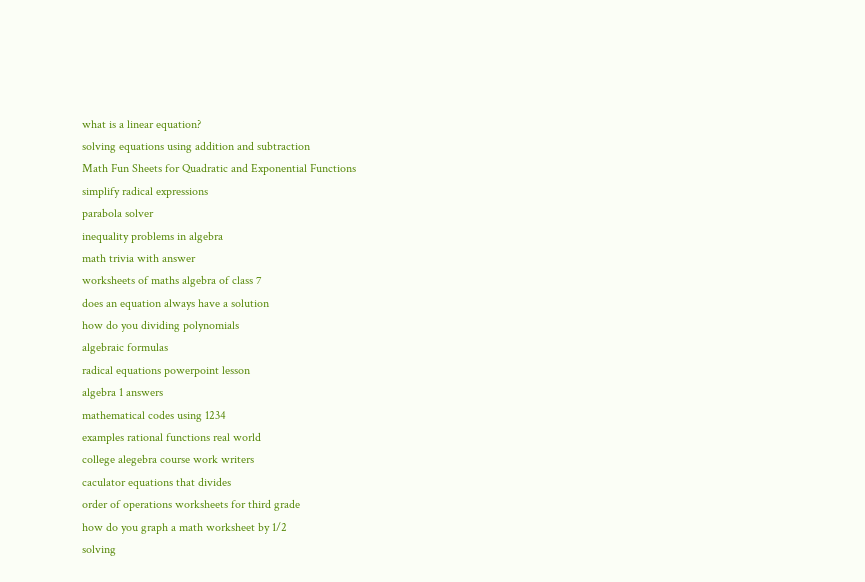what is a linear equation?
solving equations using addition and subtraction
Math Fun Sheets for Quadratic and Exponential Functions
simplify radical expressions
parabola solver
inequality problems in algebra
math trivia with answer
worksheets of maths algebra of class 7
does an equation always have a solution
how do you dividing polynomials
algebraic formulas
radical equations powerpoint lesson
algebra 1 answers
mathematical codes using 1234
examples rational functions real world
college alegebra course work writers
caculator equations that divides
order of operations worksheets for third grade
how do you graph a math worksheet by 1/2
solving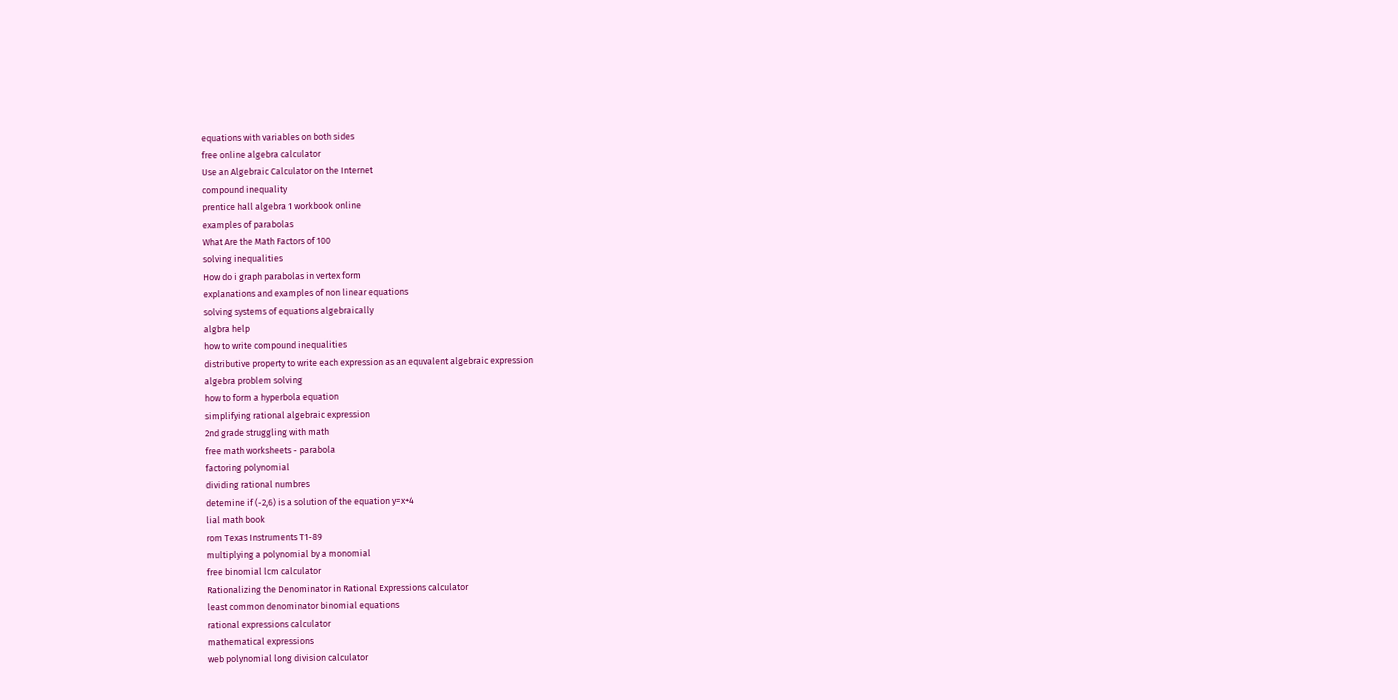equations with variables on both sides
free online algebra calculator
Use an Algebraic Calculator on the Internet
compound inequality
prentice hall algebra 1 workbook online
examples of parabolas
What Are the Math Factors of 100
solving inequalities
How do i graph parabolas in vertex form
explanations and examples of non linear equations
solving systems of equations algebraically
algbra help
how to write compound inequalities
distributive property to write each expression as an equvalent algebraic expression
algebra problem solving
how to form a hyperbola equation
simplifying rational algebraic expression
2nd grade struggling with math
free math worksheets - parabola
factoring polynomial
dividing rational numbres
detemine if (-2,6) is a solution of the equation y=x+4
lial math book
rom Texas Instruments T1-89
multiplying a polynomial by a monomial
free binomial lcm calculator
Rationalizing the Denominator in Rational Expressions calculator
least common denominator binomial equations
rational expressions calculator
mathematical expressions
web polynomial long division calculator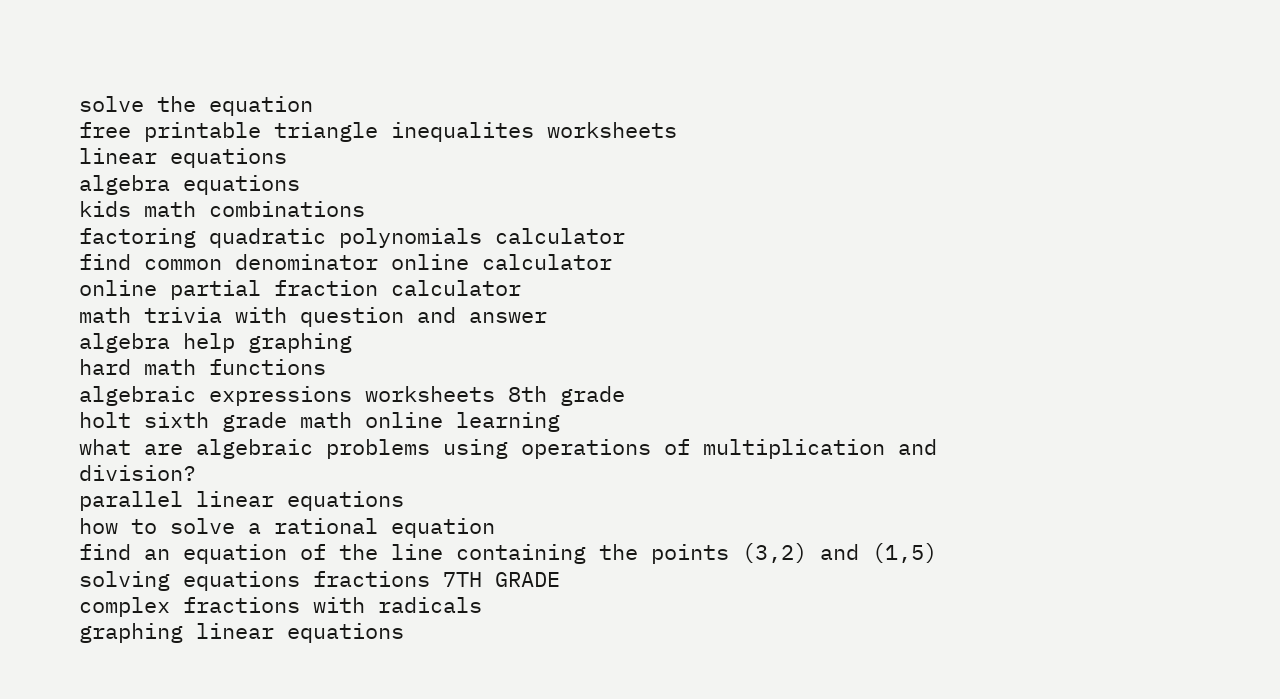solve the equation
free printable triangle inequalites worksheets
linear equations
algebra equations
kids math combinations
factoring quadratic polynomials calculator
find common denominator online calculator
online partial fraction calculator
math trivia with question and answer
algebra help graphing
hard math functions
algebraic expressions worksheets 8th grade
holt sixth grade math online learning
what are algebraic problems using operations of multiplication and division?
parallel linear equations
how to solve a rational equation
find an equation of the line containing the points (3,2) and (1,5)
solving equations fractions 7TH GRADE
complex fractions with radicals
graphing linear equations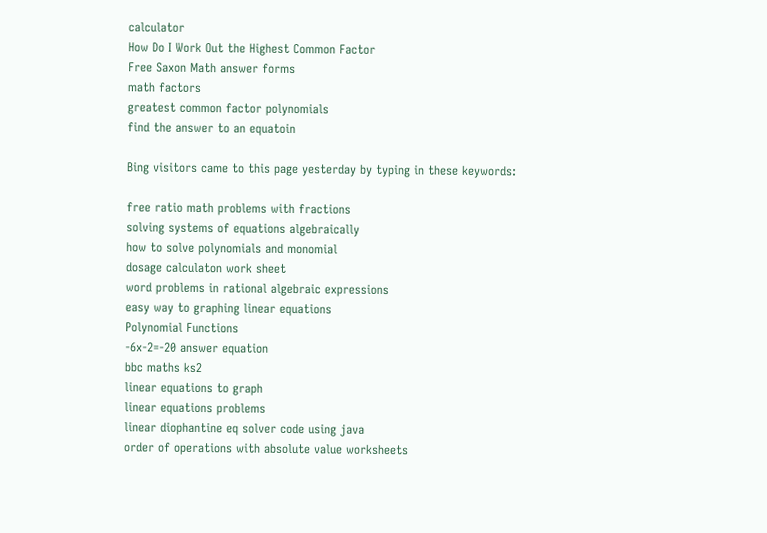calculator
How Do I Work Out the Highest Common Factor
Free Saxon Math answer forms
math factors
greatest common factor polynomials
find the answer to an equatoin

Bing visitors came to this page yesterday by typing in these keywords:

free ratio math problems with fractions
solving systems of equations algebraically
how to solve polynomials and monomial
dosage calculaton work sheet
word problems in rational algebraic expressions
easy way to graphing linear equations
Polynomial Functions
-6x-2=-20 answer equation
bbc maths ks2
linear equations to graph
linear equations problems
linear diophantine eq solver code using java
order of operations with absolute value worksheets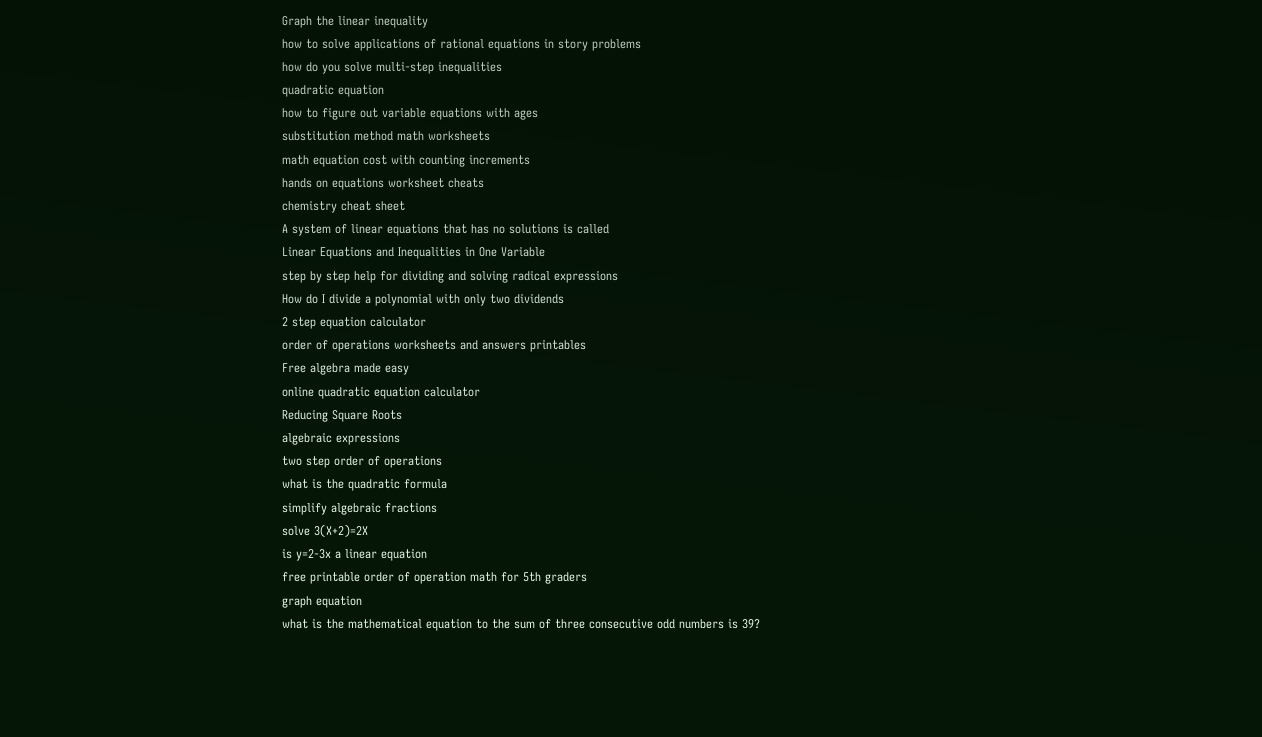Graph the linear inequality
how to solve applications of rational equations in story problems
how do you solve multi-step inequalities
quadratic equation
how to figure out variable equations with ages
substitution method math worksheets
math equation cost with counting increments
hands on equations worksheet cheats
chemistry cheat sheet
A system of linear equations that has no solutions is called
Linear Equations and Inequalities in One Variable
step by step help for dividing and solving radical expressions
How do I divide a polynomial with only two dividends
2 step equation calculator
order of operations worksheets and answers printables
Free algebra made easy
online quadratic equation calculator
Reducing Square Roots
algebraic expressions
two step order of operations
what is the quadratic formula
simplify algebraic fractions
solve 3(X+2)=2X
is y=2-3x a linear equation
free printable order of operation math for 5th graders
graph equation
what is the mathematical equation to the sum of three consecutive odd numbers is 39?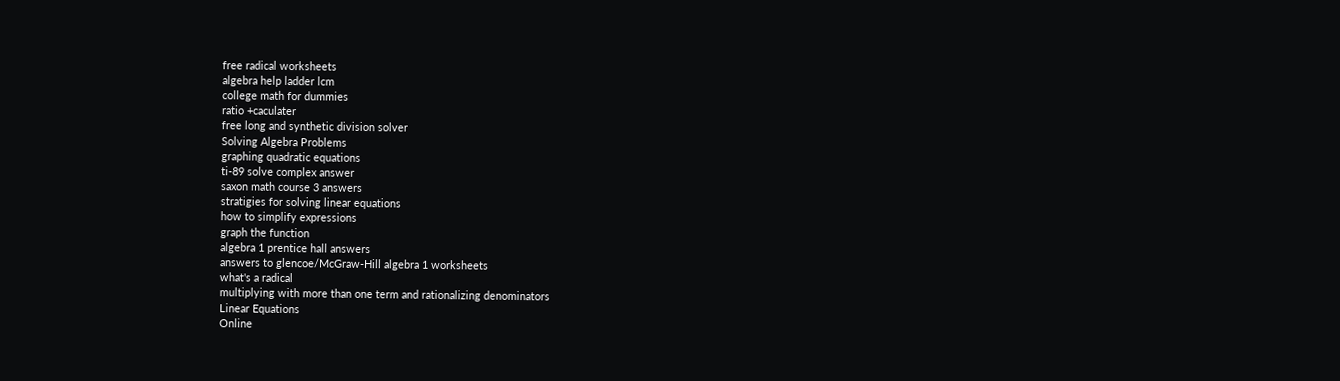free radical worksheets
algebra help ladder lcm
college math for dummies
ratio +caculater
free long and synthetic division solver
Solving Algebra Problems
graphing quadratic equations
ti-89 solve complex answer
saxon math course 3 answers
stratigies for solving linear equations
how to simplify expressions
graph the function
algebra 1 prentice hall answers
answers to glencoe/McGraw-Hill algebra 1 worksheets
what's a radical
multiplying with more than one term and rationalizing denominators
Linear Equations
Online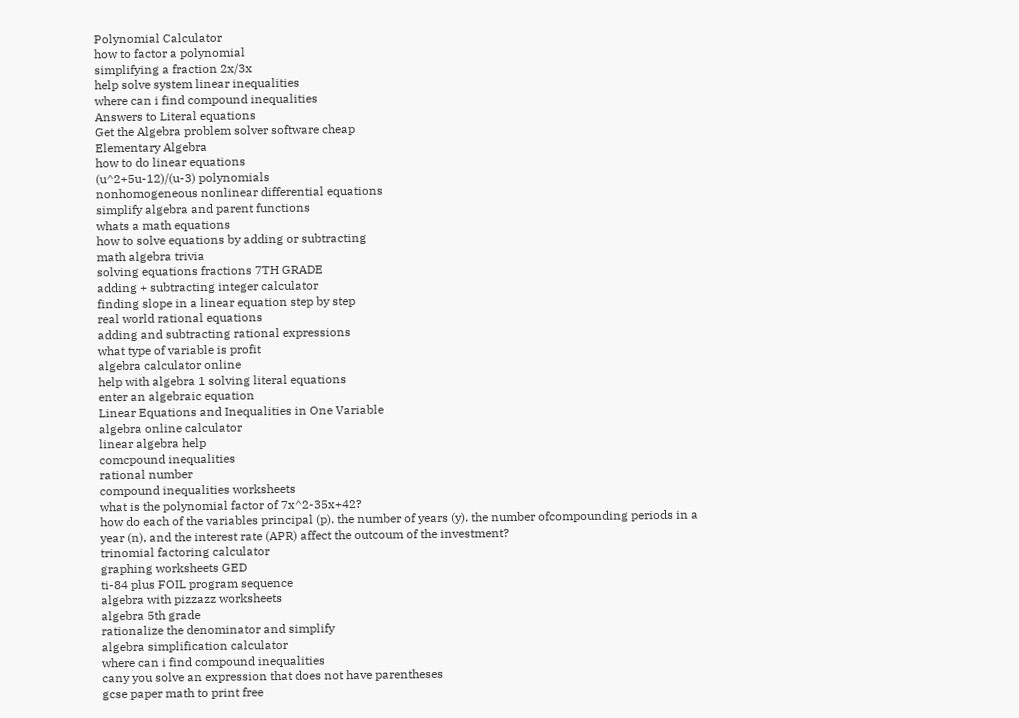Polynomial Calculator
how to factor a polynomial
simplifying a fraction 2x/3x
help solve system linear inequalities
where can i find compound inequalities
Answers to Literal equations
Get the Algebra problem solver software cheap
Elementary Algebra
how to do linear equations
(u^2+5u-12)/(u-3) polynomials
nonhomogeneous nonlinear differential equations
simplify algebra and parent functions
whats a math equations
how to solve equations by adding or subtracting
math algebra trivia
solving equations fractions 7TH GRADE
adding + subtracting integer calculator
finding slope in a linear equation step by step
real world rational equations
adding and subtracting rational expressions
what type of variable is profit
algebra calculator online
help with algebra 1 solving literal equations
enter an algebraic equation
Linear Equations and Inequalities in One Variable
algebra online calculator
linear algebra help
comcpound inequalities
rational number
compound inequalities worksheets
what is the polynomial factor of 7x^2-35x+42?
how do each of the variables principal (p). the number of years (y). the number ofcompounding periods in a year (n), and the interest rate (APR) affect the outcoum of the investment?
trinomial factoring calculator
graphing worksheets GED
ti-84 plus FOIL program sequence
algebra with pizzazz worksheets
algebra 5th grade
rationalize the denominator and simplify
algebra simplification calculator
where can i find compound inequalities
cany you solve an expression that does not have parentheses
gcse paper math to print free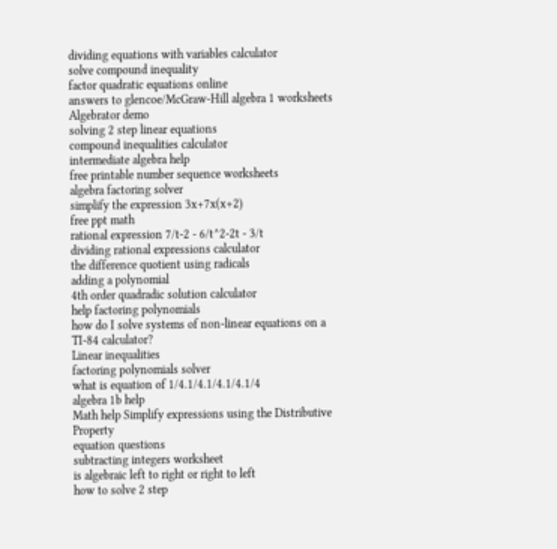dividing equations with variables calculator
solve compound inequality
factor quadratic equations online
answers to glencoe/McGraw-Hill algebra 1 worksheets
Algebrator demo
solving 2 step linear equations
compound inequalities calculator
intermediate algebra help
free printable number sequence worksheets
algebra factoring solver
simplify the expression 3x+7x(x+2)
free ppt math
rational expression 7/t-2 - 6/t^2-2t - 3/t
dividing rational expressions calculator
the difference quotient using radicals
adding a polynomial
4th order quadradic solution calculator
help factoring polynomials
how do I solve systems of non-linear equations on a TI-84 calculator?
Linear inequalities
factoring polynomials solver
what is equation of 1/4.1/4.1/4.1/4.1/4
algebra 1b help
Math help Simplify expressions using the Distributive Property
equation questions
subtracting integers worksheet
is algebraic left to right or right to left
how to solve 2 step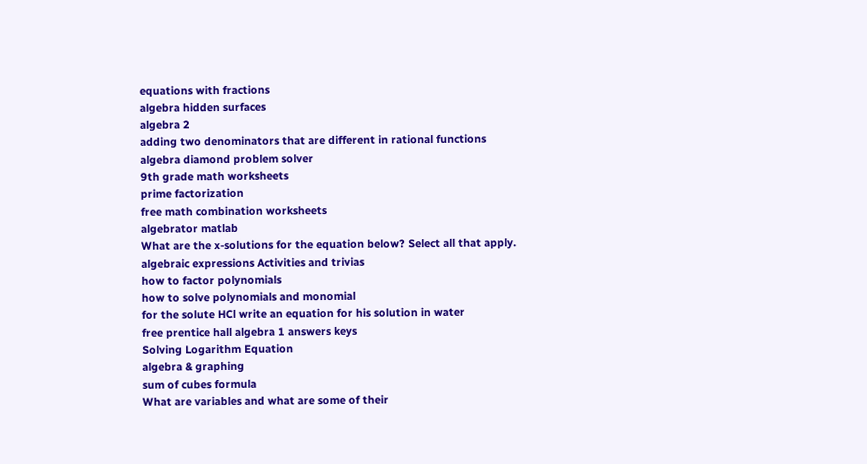equations with fractions
algebra hidden surfaces
algebra 2
adding two denominators that are different in rational functions
algebra diamond problem solver
9th grade math worksheets
prime factorization
free math combination worksheets
algebrator matlab
What are the x-solutions for the equation below? Select all that apply.
algebraic expressions Activities and trivias
how to factor polynomials
how to solve polynomials and monomial
for the solute HCl write an equation for his solution in water
free prentice hall algebra 1 answers keys
Solving Logarithm Equation
algebra & graphing
sum of cubes formula
What are variables and what are some of their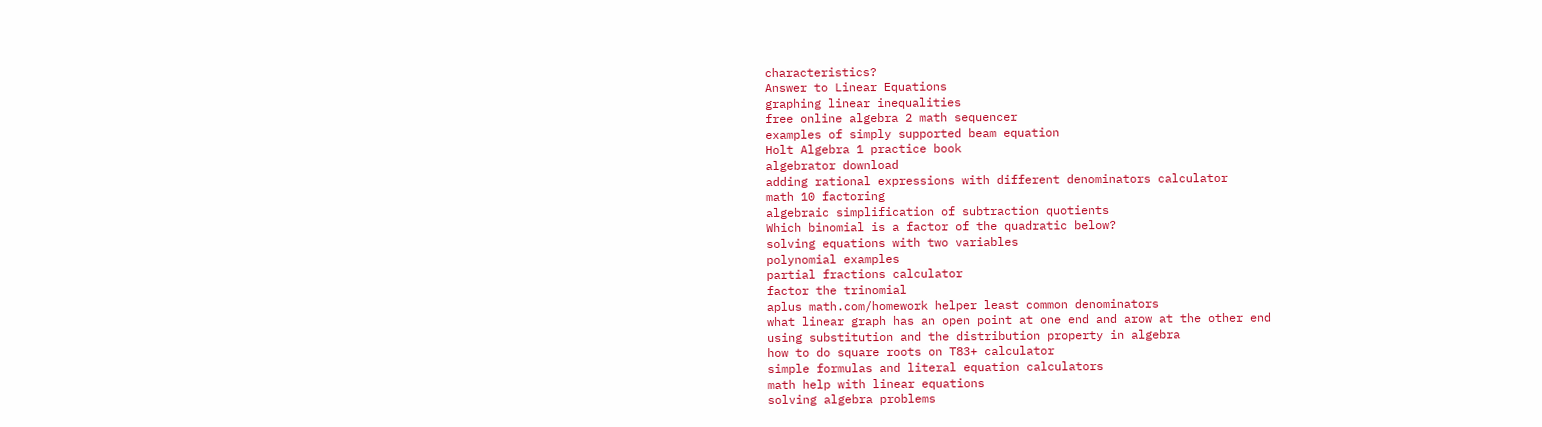characteristics?
Answer to Linear Equations
graphing linear inequalities
free online algebra 2 math sequencer
examples of simply supported beam equation
Holt Algebra 1 practice book
algebrator download
adding rational expressions with different denominators calculator
math 10 factoring
algebraic simplification of subtraction quotients
Which binomial is a factor of the quadratic below?
solving equations with two variables
polynomial examples
partial fractions calculator
factor the trinomial
aplus math.com/homework helper least common denominators
what linear graph has an open point at one end and arow at the other end
using substitution and the distribution property in algebra
how to do square roots on T83+ calculator
simple formulas and literal equation calculators
math help with linear equations
solving algebra problems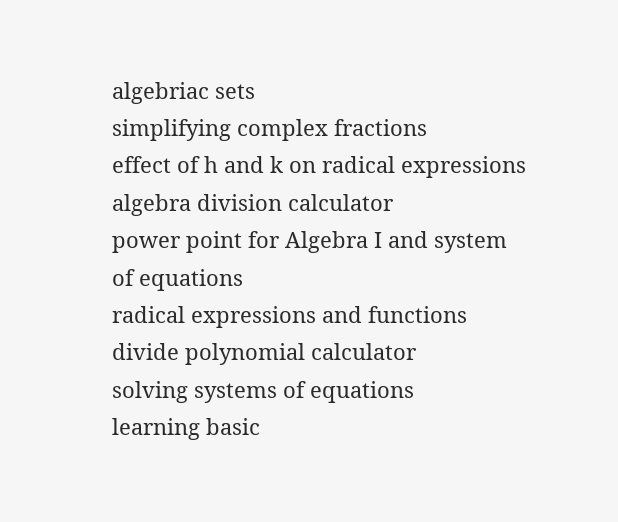algebriac sets
simplifying complex fractions
effect of h and k on radical expressions
algebra division calculator
power point for Algebra I and system of equations
radical expressions and functions
divide polynomial calculator
solving systems of equations
learning basic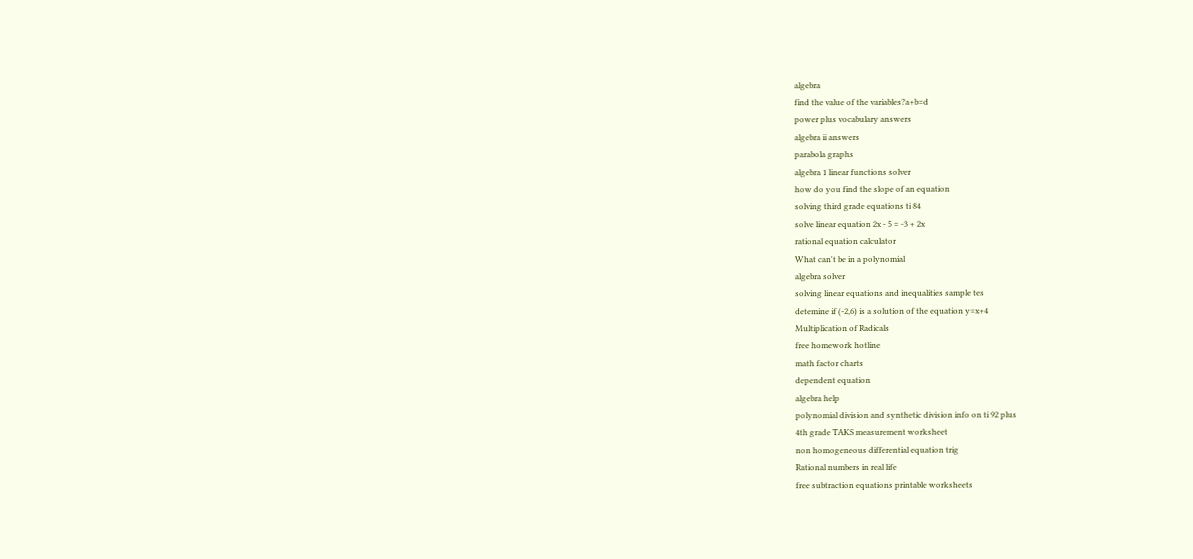algebra
find the value of the variables?a+b=d
power plus vocabulary answers
algebra ii answers
parabola graphs
algebra 1 linear functions solver
how do you find the slope of an equation
solving third grade equations ti 84
solve linear equation 2x - 5 = -3 + 2x
rational equation calculator
What can't be in a polynomial
algebra solver
solving linear equations and inequalities sample tes
detemine if (-2,6) is a solution of the equation y=x+4
Multiplication of Radicals
free homework hotline
math factor charts
dependent equation
algebra help
polynomial division and synthetic division info on ti 92 plus
4th grade TAKS measurement worksheet
non homogeneous differential equation trig
Rational numbers in real life
free subtraction equations printable worksheets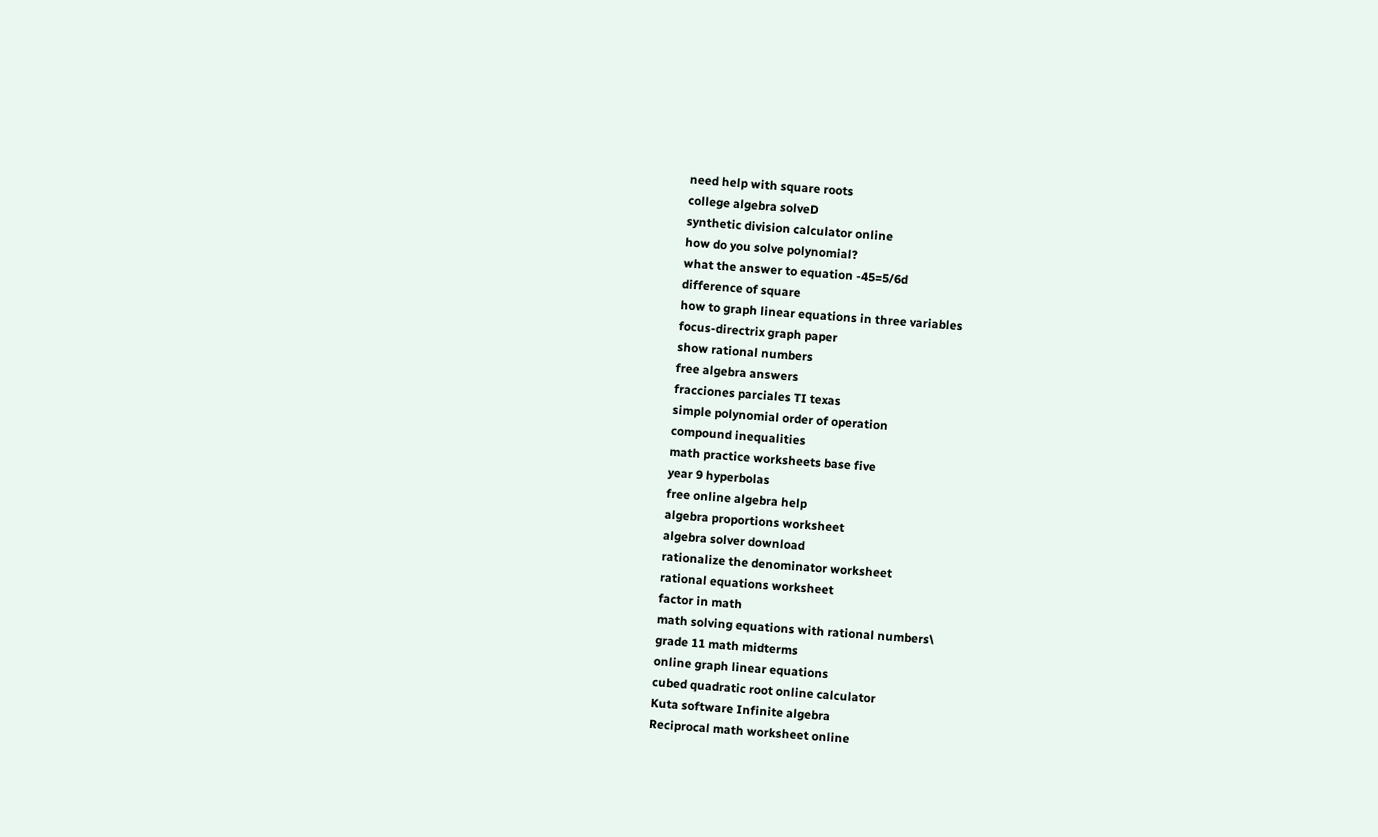need help with square roots
college algebra solveD
synthetic division calculator online
how do you solve polynomial?
what the answer to equation -45=5/6d
difference of square
how to graph linear equations in three variables
focus-directrix graph paper
show rational numbers
free algebra answers
fracciones parciales TI texas
simple polynomial order of operation
compound inequalities
math practice worksheets base five
year 9 hyperbolas
free online algebra help
algebra proportions worksheet
algebra solver download
rationalize the denominator worksheet
rational equations worksheet
factor in math
math solving equations with rational numbers\
grade 11 math midterms
online graph linear equations
cubed quadratic root online calculator
Kuta software Infinite algebra
Reciprocal math worksheet online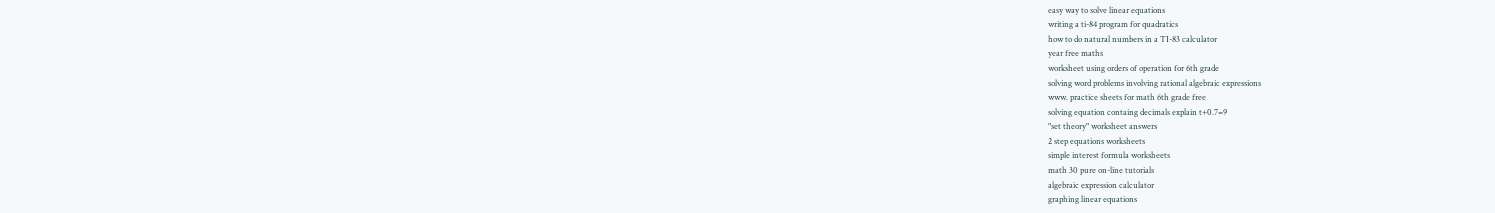easy way to solve linear equations
writing a ti-84 program for quadratics
how to do natural numbers in a TI-83 calculator
year free maths
worksheet using orders of operation for 6th grade
solving word problems involving rational algebraic expressions
www. practice sheets for math 6th grade free
solving equation containg decimals explain t+0.7=9
"set theory" worksheet answers
2 step equations worksheets
simple interest formula worksheets
math 30 pure on-line tutorials
algebraic expression calculator
graphing linear equations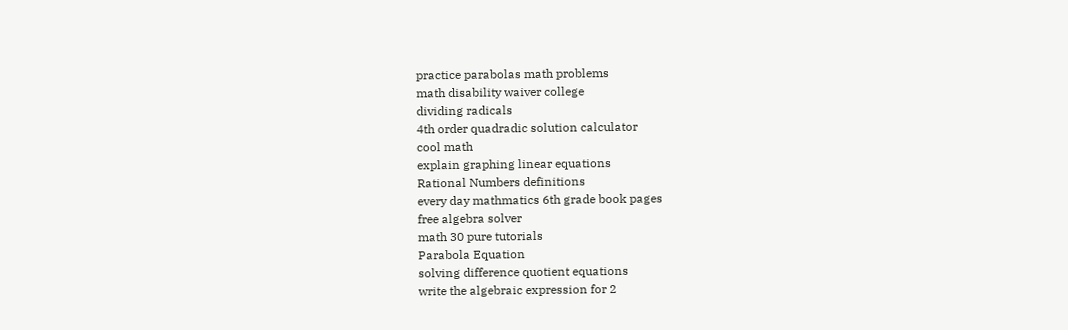practice parabolas math problems
math disability waiver college
dividing radicals
4th order quadradic solution calculator
cool math
explain graphing linear equations
Rational Numbers definitions
every day mathmatics 6th grade book pages
free algebra solver
math 30 pure tutorials
Parabola Equation
solving difference quotient equations
write the algebraic expression for 2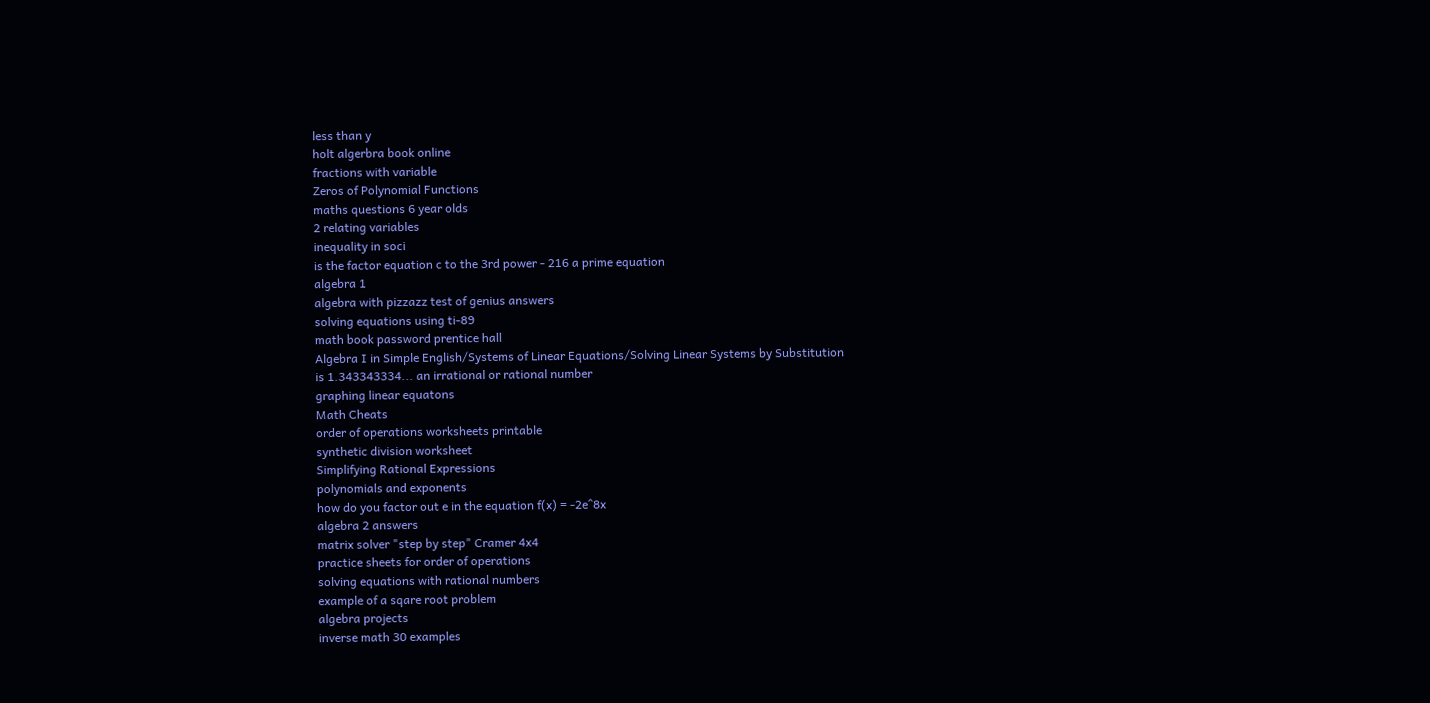less than y
holt algerbra book online
fractions with variable
Zeros of Polynomial Functions
maths questions 6 year olds
2 relating variables
inequality in soci
is the factor equation c to the 3rd power - 216 a prime equation
algebra 1
algebra with pizzazz test of genius answers
solving equations using ti-89
math book password prentice hall
Algebra I in Simple English/Systems of Linear Equations/Solving Linear Systems by Substitution
is 1.343343334... an irrational or rational number
graphing linear equatons
Math Cheats
order of operations worksheets printable
synthetic division worksheet
Simplifying Rational Expressions
polynomials and exponents
how do you factor out e in the equation f(x) = -2e^8x
algebra 2 answers
matrix solver "step by step" Cramer 4x4
practice sheets for order of operations
solving equations with rational numbers
example of a sqare root problem
algebra projects
inverse math 30 examples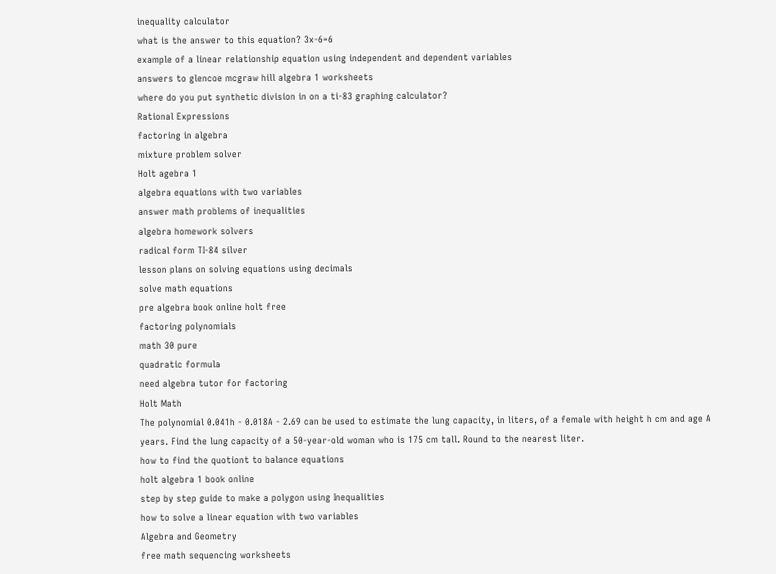inequality calculator
what is the answer to this equation? 3x-6=6
example of a linear relationship equation using independent and dependent variables
answers to glencoe mcgraw hill algebra 1 worksheets
where do you put synthetic division in on a ti-83 graphing calculator?
Rational Expressions
factoring in algebra
mixture problem solver
Holt agebra 1
algebra equations with two variables
answer math problems of inequalities
algebra homework solvers
radical form TI-84 silver
lesson plans on solving equations using decimals
solve math equations
pre algebra book online holt free
factoring polynomials
math 30 pure
quadratic formula
need algebra tutor for factoring
Holt Math
The polynomial 0.041h - 0.018A - 2.69 can be used to estimate the lung capacity, in liters, of a female with height h cm and age A years. Find the lung capacity of a 50-year-old woman who is 175 cm tall. Round to the nearest liter.
how to find the quotiont to balance equations
holt algebra 1 book online
step by step guide to make a polygon using Inequalities
how to solve a linear equation with two variables
Algebra and Geometry
free math sequencing worksheets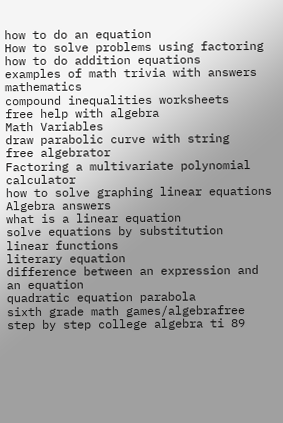how to do an equation
How to solve problems using factoring
how to do addition equations
examples of math trivia with answers mathematics
compound inequalities worksheets
free help with algebra
Math Variables
draw parabolic curve with string
free algebrator
Factoring a multivariate polynomial calculator
how to solve graphing linear equations
Algebra answers
what is a linear equation
solve equations by substitution
linear functions
literary equation
difference between an expression and an equation
quadratic equation parabola
sixth grade math games/algebrafree
step by step college algebra ti 89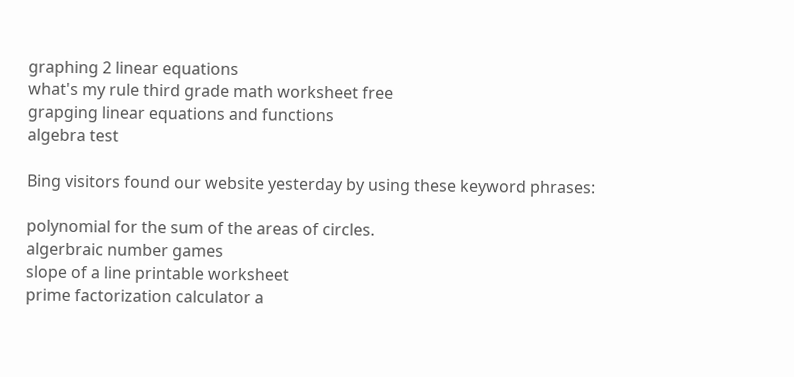graphing 2 linear equations
what's my rule third grade math worksheet free
grapging linear equations and functions
algebra test

Bing visitors found our website yesterday by using these keyword phrases:

polynomial for the sum of the areas of circles.
algerbraic number games
slope of a line printable worksheet
prime factorization calculator a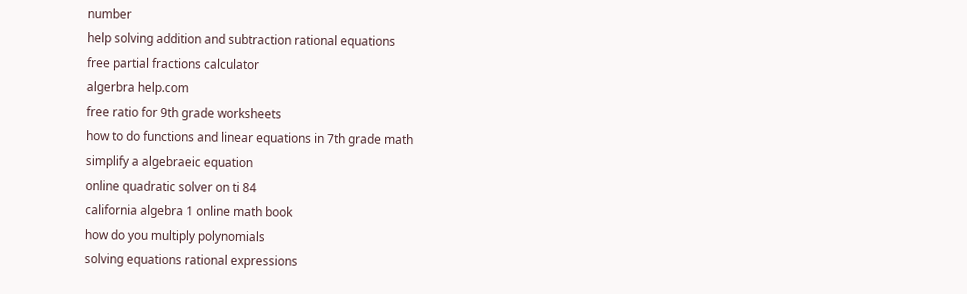number
help solving addition and subtraction rational equations
free partial fractions calculator
algerbra help.com
free ratio for 9th grade worksheets
how to do functions and linear equations in 7th grade math
simplify a algebraeic equation
online quadratic solver on ti 84
california algebra 1 online math book
how do you multiply polynomials
solving equations rational expressions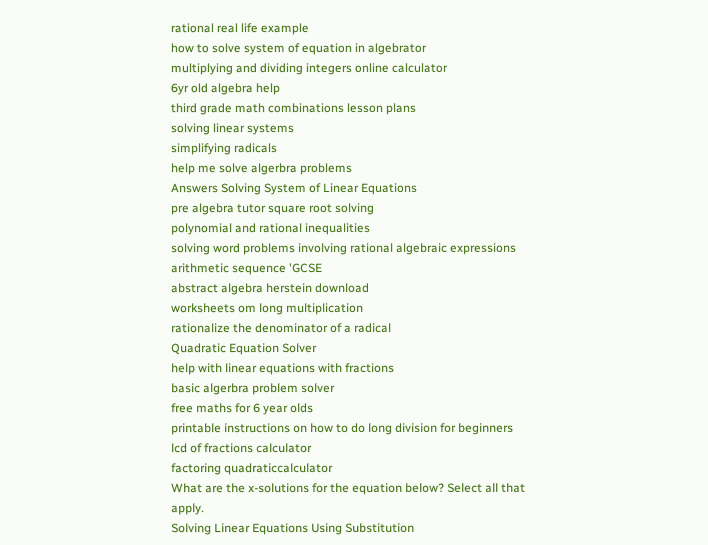rational real life example
how to solve system of equation in algebrator
multiplying and dividing integers online calculator
6yr old algebra help
third grade math combinations lesson plans
solving linear systems
simplifying radicals
help me solve algerbra problems
Answers Solving System of Linear Equations
pre algebra tutor square root solving
polynomial and rational inequalities
solving word problems involving rational algebraic expressions
arithmetic sequence 'GCSE
abstract algebra herstein download
worksheets om long multiplication
rationalize the denominator of a radical
Quadratic Equation Solver
help with linear equations with fractions
basic algerbra problem solver
free maths for 6 year olds
printable instructions on how to do long division for beginners
lcd of fractions calculator
factoring quadraticcalculator
What are the x-solutions for the equation below? Select all that apply.
Solving Linear Equations Using Substitution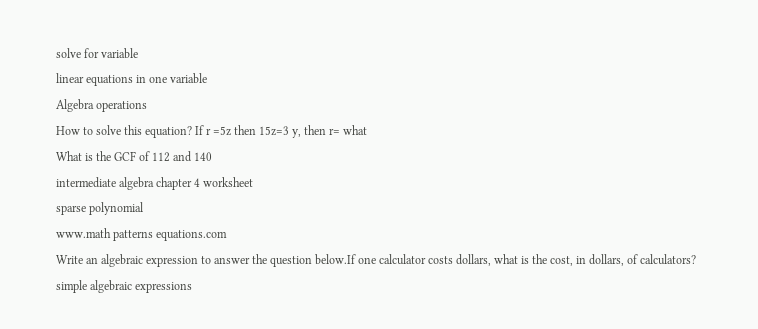solve for variable
linear equations in one variable
Algebra operations
How to solve this equation? If r =5z then 15z=3 y, then r= what
What is the GCF of 112 and 140
intermediate algebra chapter 4 worksheet
sparse polynomial
www.math patterns equations.com
Write an algebraic expression to answer the question below.If one calculator costs dollars, what is the cost, in dollars, of calculators?
simple algebraic expressions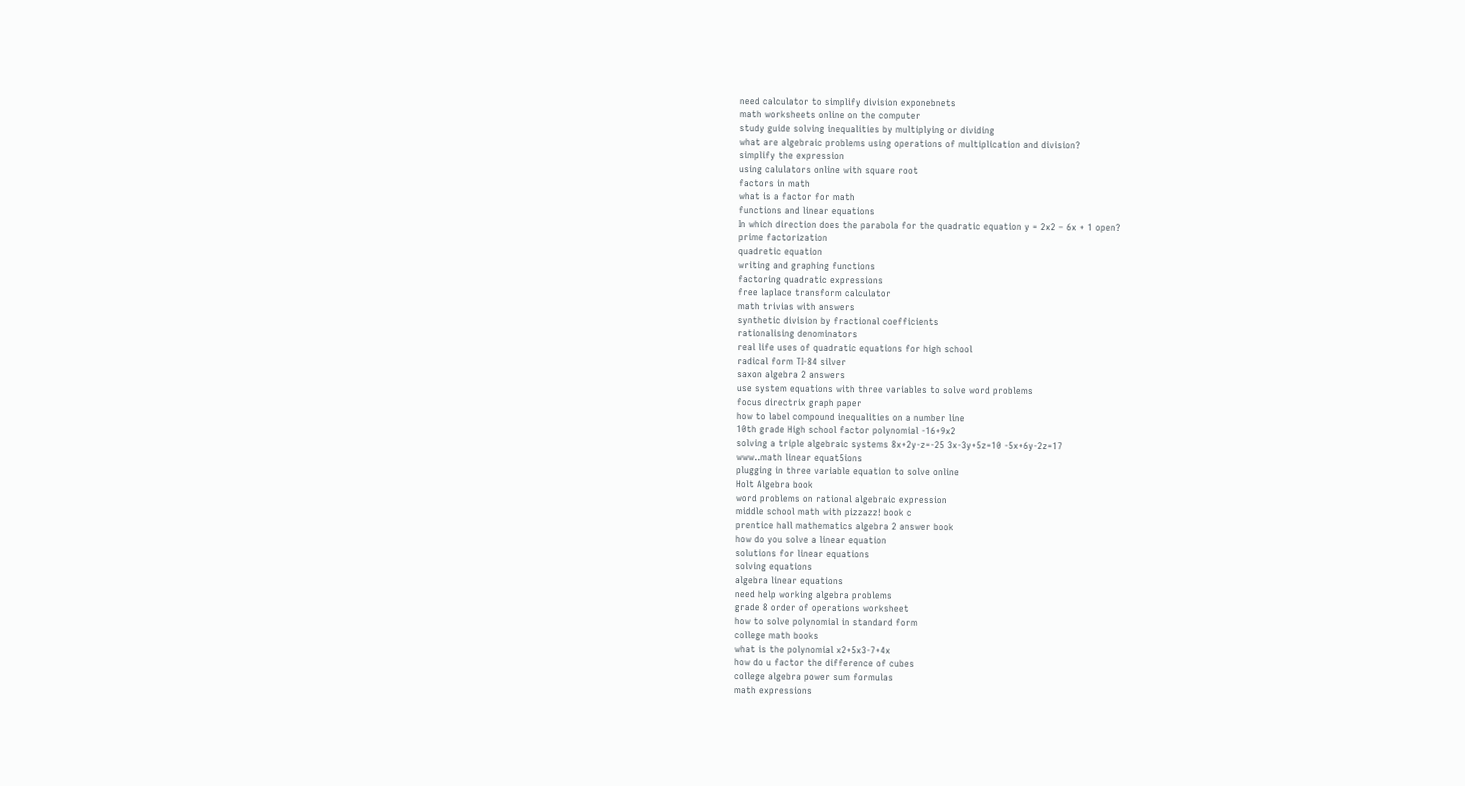need calculator to simplify division exponebnets
math worksheets online on the computer
study guide solving inequalities by multiplying or dividing
what are algebraic problems using operations of multiplication and division?
simplify the expression
using calulators online with square root
factors in math
what is a factor for math
functions and linear equations
In which direction does the parabola for the quadratic equation y = 2x2 – 6x + 1 open?
prime factorization
quadretic equation
writing and graphing functions
factoring quadratic expressions
free laplace transform calculator
math trivias with answers
synthetic division by fractional coefficients
rationalising denominators
real life uses of quadratic equations for high school
radical form TI-84 silver
saxon algebra 2 answers
use system equations with three variables to solve word problems
focus directrix graph paper
how to label compound inequalities on a number line
10th grade High school factor polynomial -16+9x2
solving a triple algebraic systems 8x+2y-z=-25 3x-3y+5z=10 -5x+6y-2z=17
www..math linear equat5ions
plugging in three variable equation to solve online
Holt Algebra book
word problems on rational algebraic expression
middle school math with pizzazz! book c
prentice hall mathematics algebra 2 answer book
how do you solve a linear equation
solutions for linear equations
solving equations
algebra linear equations
need help working algebra problems
grade 8 order of operations worksheet
how to solve polynomial in standard form
college math books
what is the polynomial x2+5x3-7+4x
how do u factor the difference of cubes
college algebra power sum formulas
math expressions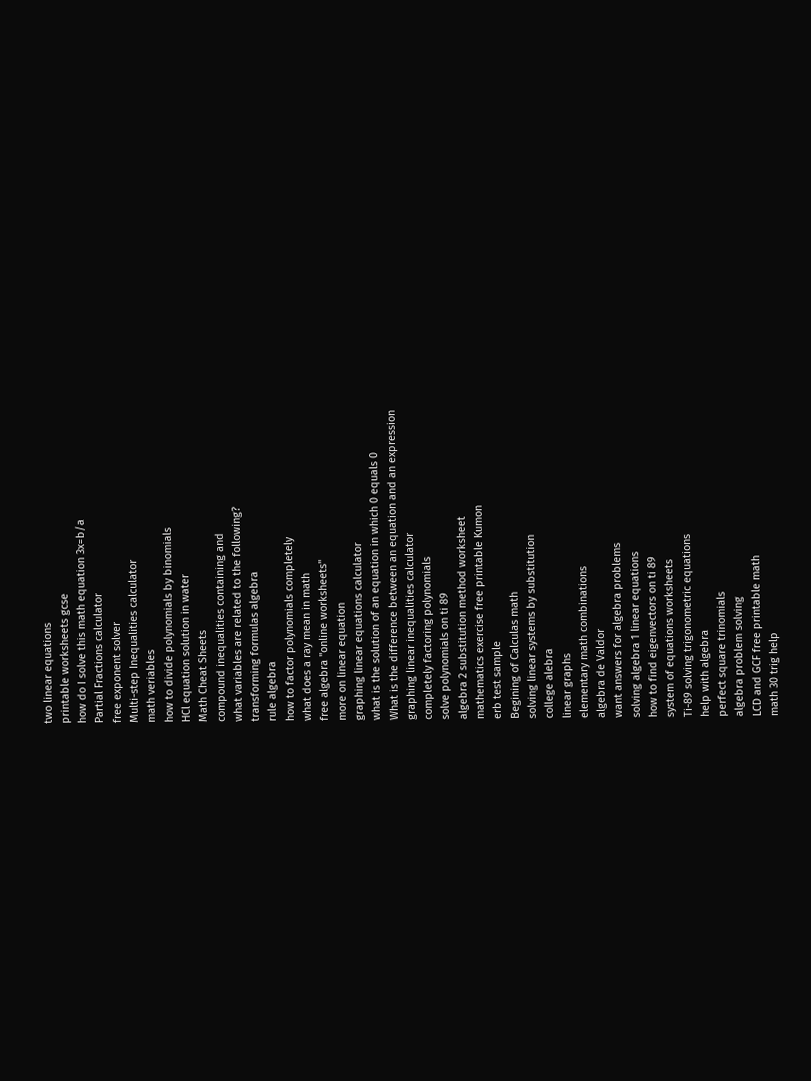two linear equations
printable worksheets gcse
how do I solve this math equation 3x=b/a
Partial Fractions calculator
free exponent solver
Multi-step Inequalities calculator
math veriables
how to divide polynomials by binomials
HCl equation solution in water
Math Cheat Sheets
compound inequalities containing and
what variables are related to the following?
transforming formulas algebra
rule algebra
how to factor polynomials completely
what does a ray mean in math
free algebra "online worksheets"
more on linear equation
graphing linear equations calculator
what is the solution of an equation in which 0 equals 0
What is the difference between an equation and an expression
graphing linear inequalities calculator
completely factoring polynomials
solve polynomials on ti 89
algebra 2 substitution method worksheet
mathematics exercise free printable Kumon
erb test sample
Begining of Calculas math
solving linear systems by substitution
college alebra
linear graphs
elementary math combinations
algebra de Valdor
want answers for algebra problems
solving algebra 1 linear equations
how to find eigenvectors on ti 89
system of equations worksheets
Ti-89 solving trigonometric equations
help with algebra
perfect square trinomials
algebra problem solving
LCD and GCF free printable math
math 30 trig help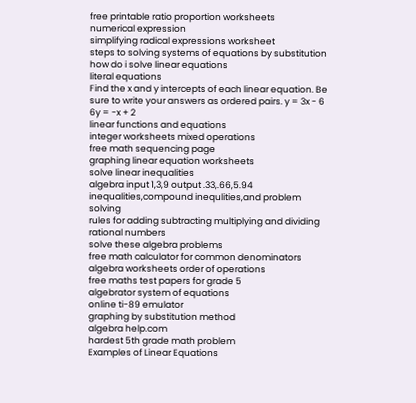free printable ratio proportion worksheets
numerical expression
simplifying radical expressions worksheet
steps to solving systems of equations by substitution
how do i solve linear equations
literal equations
Find the x and y intercepts of each linear equation. Be sure to write your answers as ordered pairs. y = 3x - 6 6y = -x + 2
linear functions and equations
integer worksheets mixed operations
free math sequencing page
graphing linear equation worksheets
solve linear inequalities
algebra input 1,3,9 output .33,.66,5.94
inequalities,compound inequlities,and problem solving
rules for adding subtracting multiplying and dividing rational numbers
solve these algebra problems
free math calculator for common denominators
algebra worksheets order of operations
free maths test papers for grade 5
algebrator system of equations
online ti-89 emulator
graphing by substitution method
algebra help.com
hardest 5th grade math problem
Examples of Linear Equations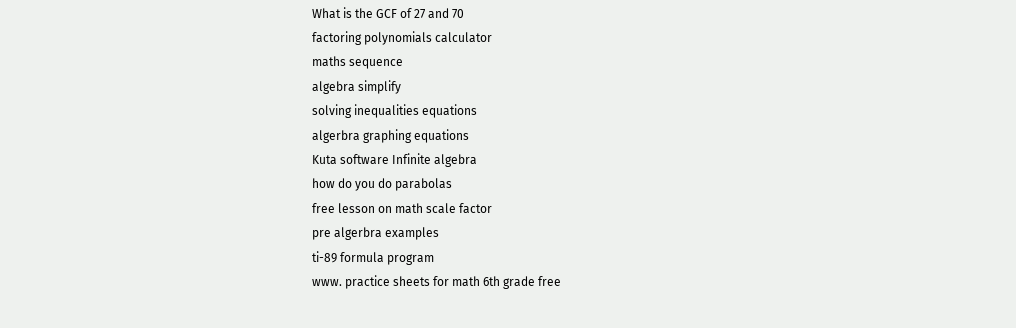What is the GCF of 27 and 70
factoring polynomials calculator
maths sequence
algebra simplify
solving inequalities equations
algerbra graphing equations
Kuta software Infinite algebra
how do you do parabolas
free lesson on math scale factor
pre algerbra examples
ti-89 formula program
www. practice sheets for math 6th grade free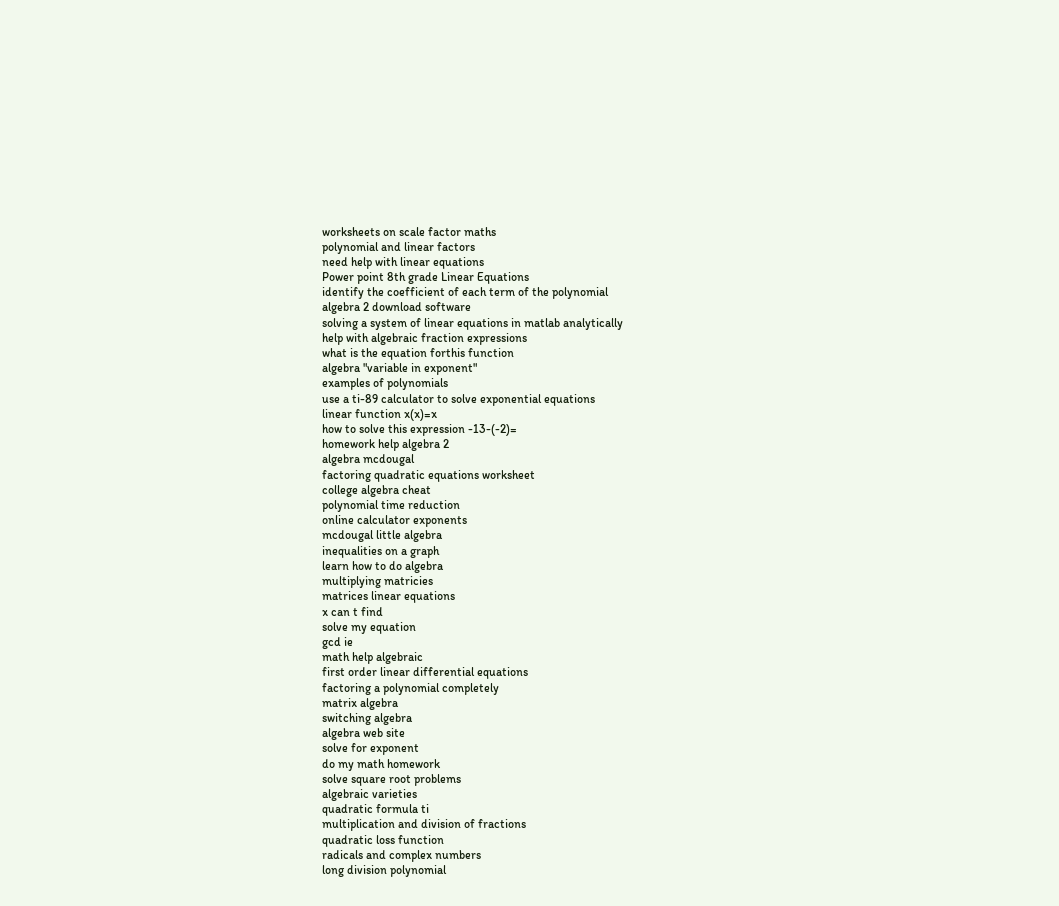worksheets on scale factor maths
polynomial and linear factors
need help with linear equations
Power point 8th grade Linear Equations
identify the coefficient of each term of the polynomial
algebra 2 download software
solving a system of linear equations in matlab analytically
help with algebraic fraction expressions
what is the equation forthis function
algebra "variable in exponent"
examples of polynomials
use a ti-89 calculator to solve exponential equations
linear function x(x)=x
how to solve this expression -13-(-2)=
homework help algebra 2
algebra mcdougal
factoring quadratic equations worksheet
college algebra cheat
polynomial time reduction
online calculator exponents
mcdougal little algebra
inequalities on a graph
learn how to do algebra
multiplying matricies
matrices linear equations
x can t find
solve my equation
gcd ie
math help algebraic
first order linear differential equations
factoring a polynomial completely
matrix algebra
switching algebra
algebra web site
solve for exponent
do my math homework
solve square root problems
algebraic varieties
quadratic formula ti
multiplication and division of fractions
quadratic loss function
radicals and complex numbers
long division polynomial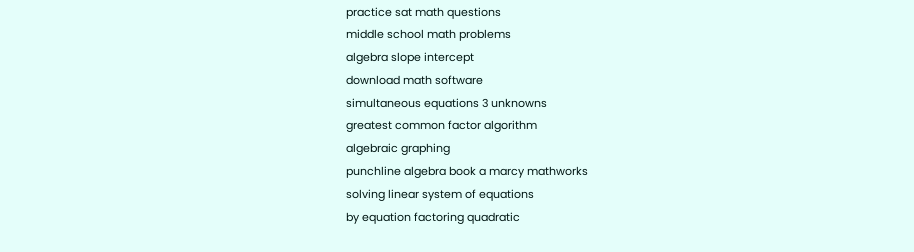practice sat math questions
middle school math problems
algebra slope intercept
download math software
simultaneous equations 3 unknowns
greatest common factor algorithm
algebraic graphing
punchline algebra book a marcy mathworks
solving linear system of equations
by equation factoring quadratic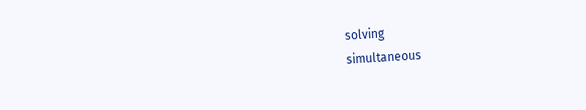solving
simultaneous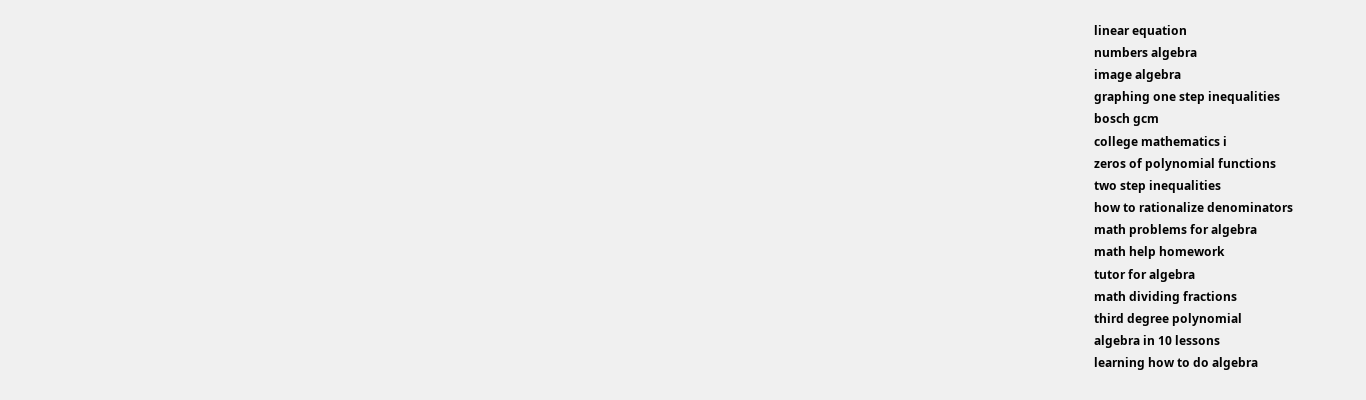linear equation
numbers algebra
image algebra
graphing one step inequalities
bosch gcm
college mathematics i
zeros of polynomial functions
two step inequalities
how to rationalize denominators
math problems for algebra
math help homework
tutor for algebra
math dividing fractions
third degree polynomial
algebra in 10 lessons
learning how to do algebra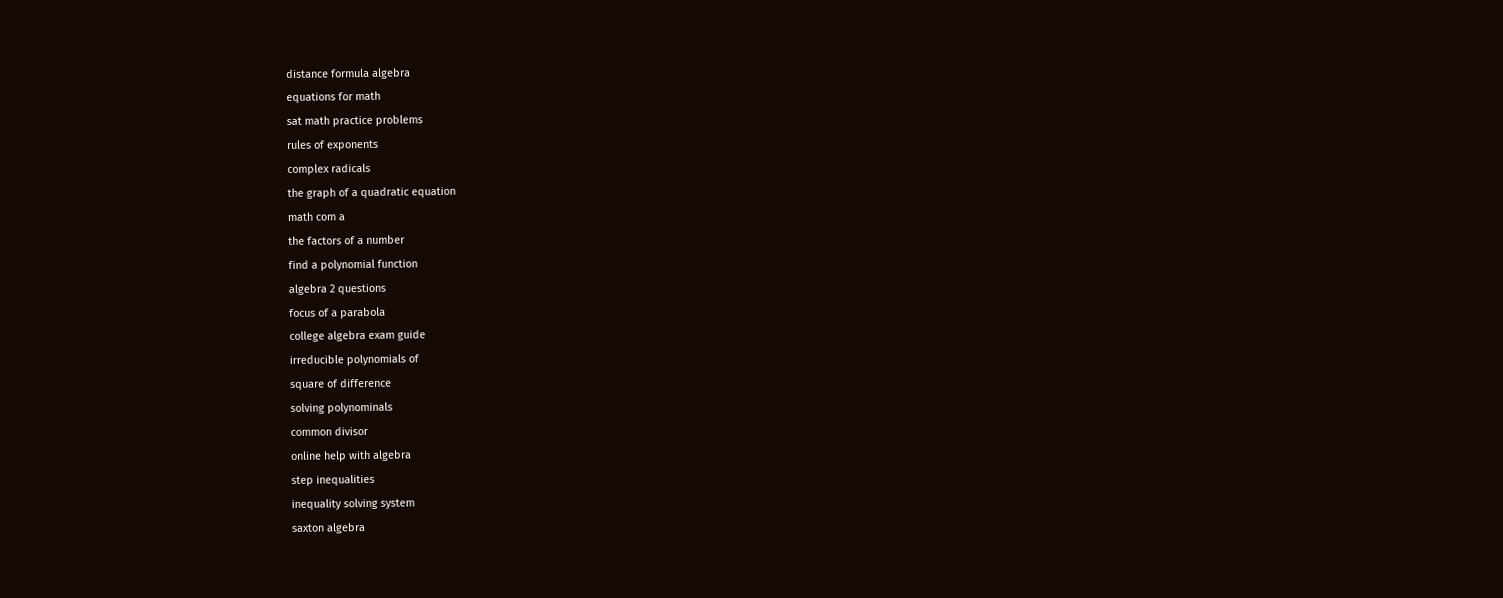distance formula algebra
equations for math
sat math practice problems
rules of exponents
complex radicals
the graph of a quadratic equation
math com a
the factors of a number
find a polynomial function
algebra 2 questions
focus of a parabola
college algebra exam guide
irreducible polynomials of
square of difference
solving polynominals
common divisor
online help with algebra
step inequalities
inequality solving system
saxton algebra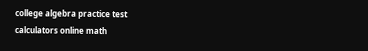college algebra practice test
calculators online math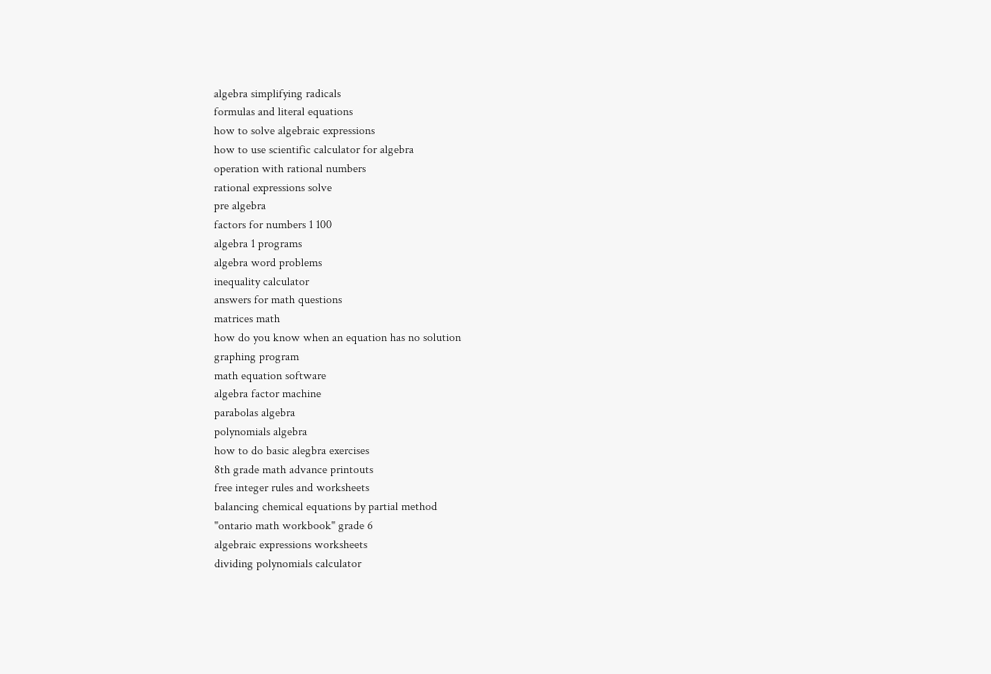algebra simplifying radicals
formulas and literal equations
how to solve algebraic expressions
how to use scientific calculator for algebra
operation with rational numbers
rational expressions solve
pre algebra
factors for numbers 1 100
algebra 1 programs
algebra word problems
inequality calculator
answers for math questions
matrices math
how do you know when an equation has no solution
graphing program
math equation software
algebra factor machine
parabolas algebra
polynomials algebra
how to do basic alegbra exercises
8th grade math advance printouts
free integer rules and worksheets
balancing chemical equations by partial method
"ontario math workbook" grade 6
algebraic expressions worksheets
dividing polynomials calculator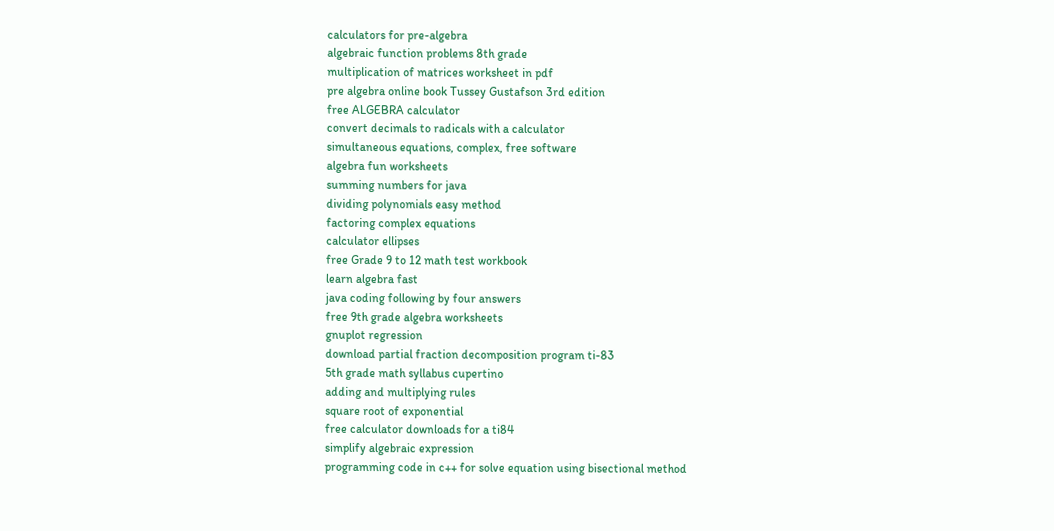calculators for pre-algebra
algebraic function problems 8th grade
multiplication of matrices worksheet in pdf
pre algebra online book Tussey Gustafson 3rd edition
free ALGEBRA calculator
convert decimals to radicals with a calculator
simultaneous equations, complex, free software
algebra fun worksheets
summing numbers for java
dividing polynomials easy method
factoring complex equations
calculator ellipses
free Grade 9 to 12 math test workbook
learn algebra fast
java coding following by four answers
free 9th grade algebra worksheets
gnuplot regression
download partial fraction decomposition program ti-83
5th grade math syllabus cupertino
adding and multiplying rules
square root of exponential
free calculator downloads for a ti84
simplify algebraic expression
programming code in c++ for solve equation using bisectional method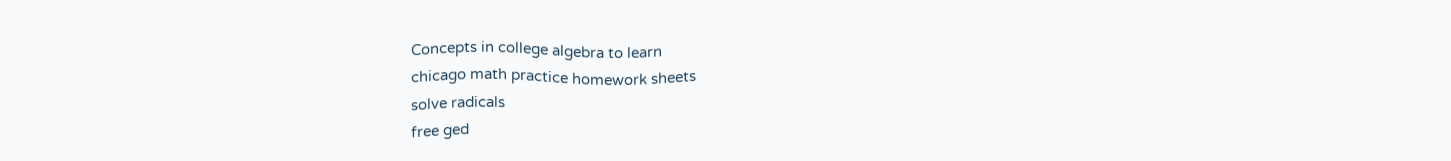Concepts in college algebra to learn
chicago math practice homework sheets
solve radicals
free ged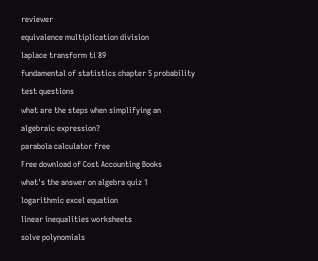reviewer
equivalence multiplication division
laplace transform ti 89
fundamental of statistics chapter 5 probability test questions
what are the steps when simplifying an algebraic expression?
parabola calculator free
Free download of Cost Accounting Books
what's the answer on algebra quiz 1
logarithmic excel equation
linear inequalities worksheets
solve polynomials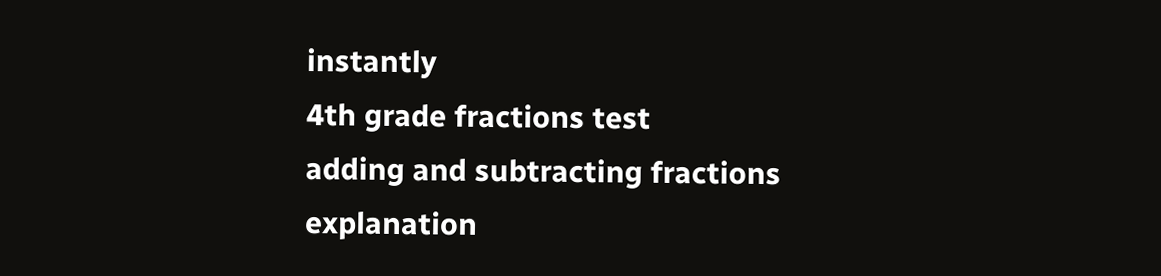instantly
4th grade fractions test
adding and subtracting fractions explanation